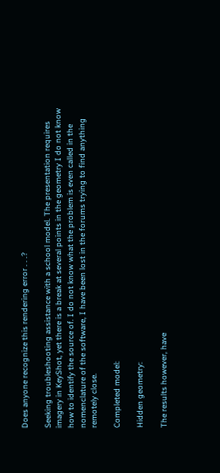Does anyone recognize this rendering error . . .?

Seeking troubleshooting assistance with a school model. The presentation requires imagery in KeyShot, yet there is a break at several points in the geometry I do not know how to identify the source of. I do not know what the problem is even called in the nomenclature of the software, I have been lost in the forums trying to find anything remotely close.

Completed model:

Hidden geometry:

The results however, have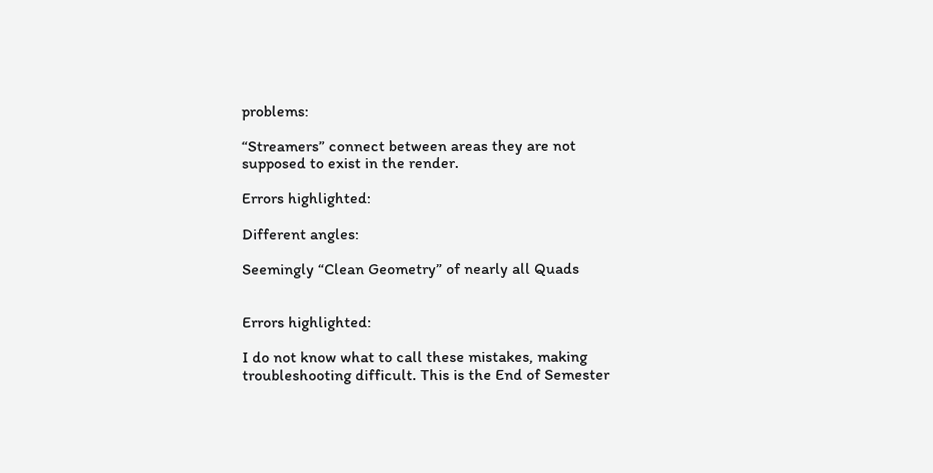problems:

“Streamers” connect between areas they are not supposed to exist in the render.

Errors highlighted:

Different angles:

Seemingly “Clean Geometry” of nearly all Quads


Errors highlighted:

I do not know what to call these mistakes, making troubleshooting difficult. This is the End of Semester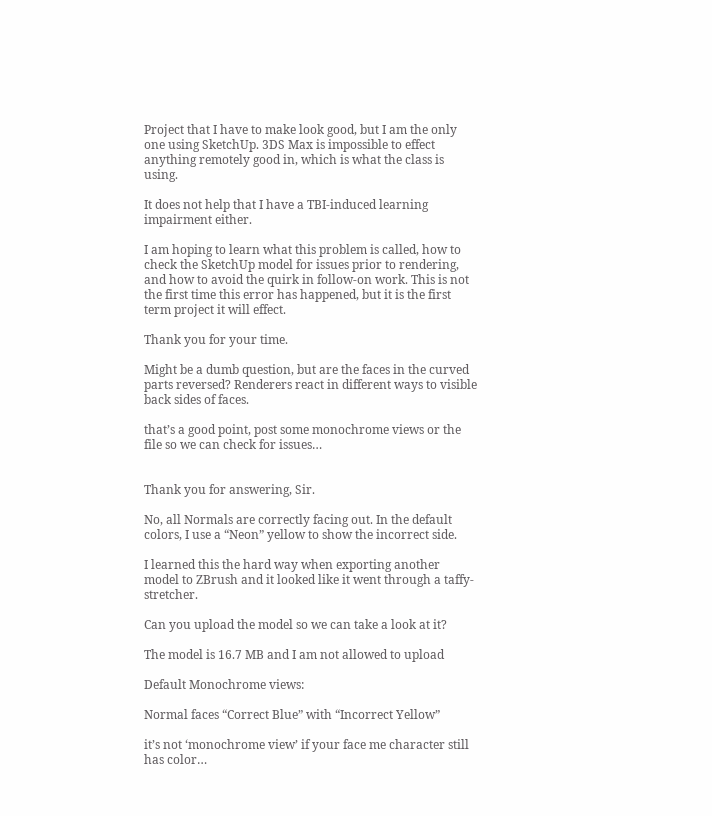Project that I have to make look good, but I am the only one using SketchUp. 3DS Max is impossible to effect anything remotely good in, which is what the class is using.

It does not help that I have a TBI-induced learning impairment either.

I am hoping to learn what this problem is called, how to check the SketchUp model for issues prior to rendering, and how to avoid the quirk in follow-on work. This is not the first time this error has happened, but it is the first term project it will effect.

Thank you for your time.

Might be a dumb question, but are the faces in the curved parts reversed? Renderers react in different ways to visible back sides of faces.

that’s a good point, post some monochrome views or the file so we can check for issues…


Thank you for answering, Sir.

No, all Normals are correctly facing out. In the default colors, I use a “Neon” yellow to show the incorrect side.

I learned this the hard way when exporting another model to ZBrush and it looked like it went through a taffy-stretcher.

Can you upload the model so we can take a look at it?

The model is 16.7 MB and I am not allowed to upload

Default Monochrome views:

Normal faces “Correct Blue” with “Incorrect Yellow”

it’s not ‘monochrome view’ if your face me character still has color…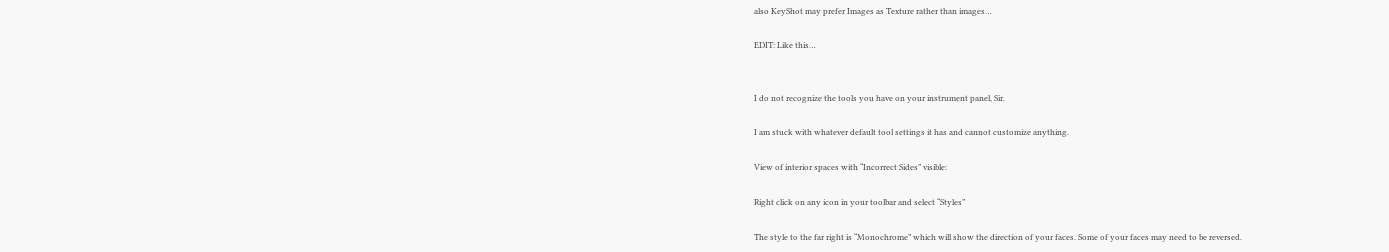also KeyShot may prefer Images as Texture rather than images…

EDIT: Like this…


I do not recognize the tools you have on your instrument panel, Sir.

I am stuck with whatever default tool settings it has and cannot customize anything.

View of interior spaces with “Incorrect Sides” visible:

Right click on any icon in your toolbar and select “Styles”

The style to the far right is “Monochrome” which will show the direction of your faces. Some of your faces may need to be reversed.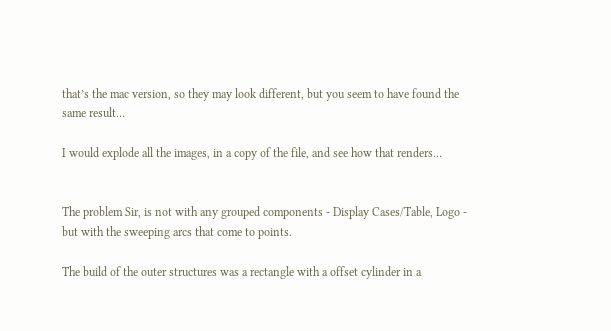that’s the mac version, so they may look different, but you seem to have found the same result…

I would explode all the images, in a copy of the file, and see how that renders…


The problem Sir, is not with any grouped components - Display Cases/Table, Logo - but with the sweeping arcs that come to points.

The build of the outer structures was a rectangle with a offset cylinder in a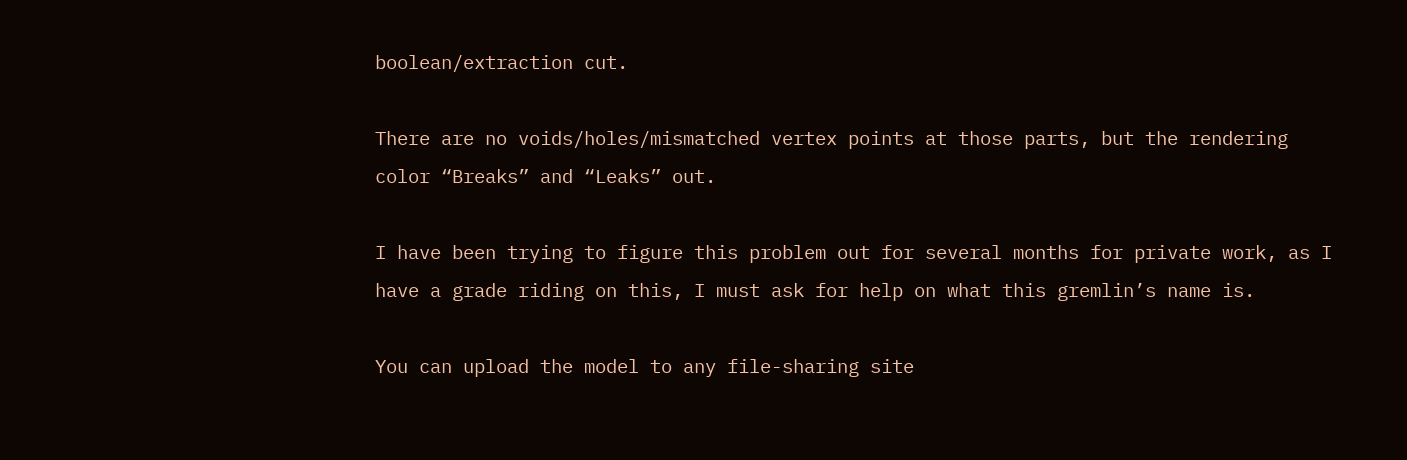boolean/extraction cut.

There are no voids/holes/mismatched vertex points at those parts, but the rendering color “Breaks” and “Leaks” out.

I have been trying to figure this problem out for several months for private work, as I have a grade riding on this, I must ask for help on what this gremlin’s name is.

You can upload the model to any file-sharing site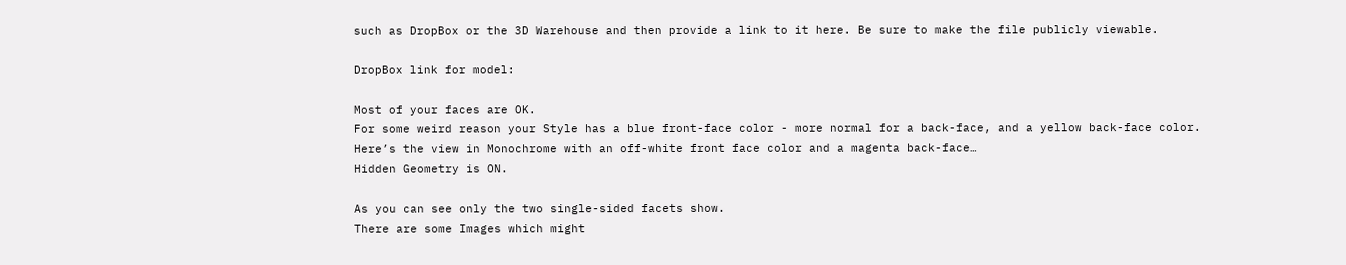such as DropBox or the 3D Warehouse and then provide a link to it here. Be sure to make the file publicly viewable.

DropBox link for model:

Most of your faces are OK.
For some weird reason your Style has a blue front-face color - more normal for a back-face, and a yellow back-face color.
Here’s the view in Monochrome with an off-white front face color and a magenta back-face…
Hidden Geometry is ON.

As you can see only the two single-sided facets show.
There are some Images which might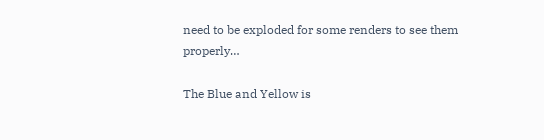need to be exploded for some renders to see them properly…

The Blue and Yellow is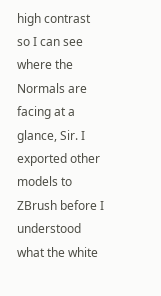high contrast so I can see where the Normals are facing at a glance, Sir. I exported other models to ZBrush before I understood what the white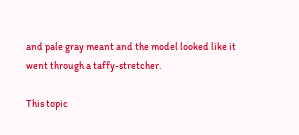and pale gray meant and the model looked like it went through a taffy-stretcher.

This topic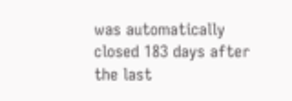was automatically closed 183 days after the last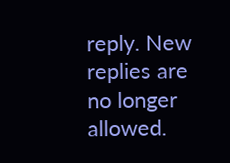reply. New replies are no longer allowed.